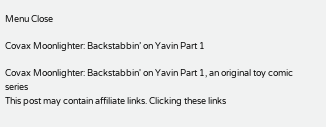Menu Close

Covax Moonlighter: Backstabbin’ on Yavin Part 1

Covax Moonlighter: Backstabbin' on Yavin Part 1, an original toy comic series
This post may contain affiliate links. Clicking these links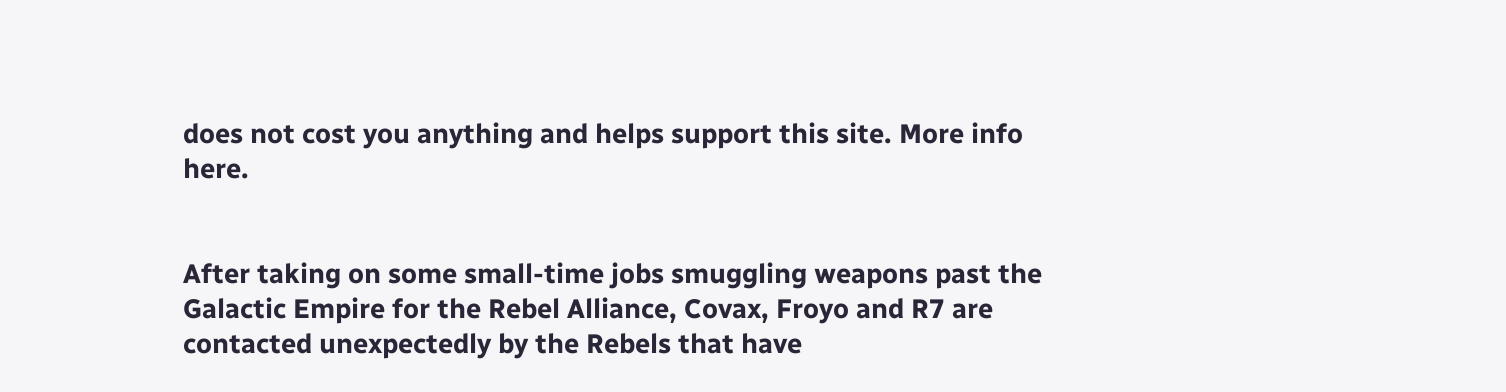does not cost you anything and helps support this site. More info here.


After taking on some small-time jobs smuggling weapons past the Galactic Empire for the Rebel Alliance, Covax, Froyo and R7 are contacted unexpectedly by the Rebels that have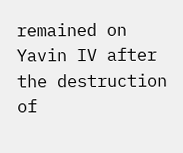remained on Yavin IV after the destruction of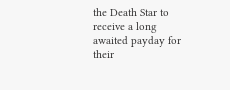the Death Star to receive a long awaited payday for their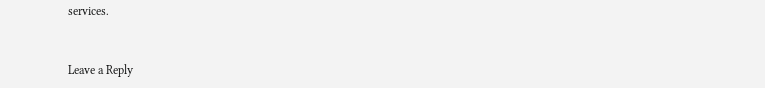services.


Leave a Reply